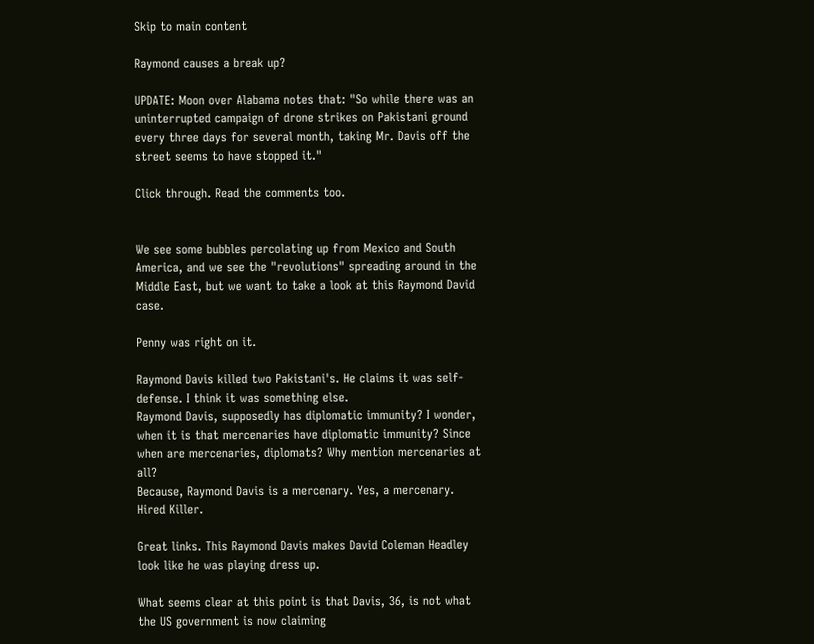Skip to main content

Raymond causes a break up?

UPDATE: Moon over Alabama notes that: "So while there was an uninterrupted campaign of drone strikes on Pakistani ground every three days for several month, taking Mr. Davis off the street seems to have stopped it."

Click through. Read the comments too.


We see some bubbles percolating up from Mexico and South America, and we see the "revolutions" spreading around in the Middle East, but we want to take a look at this Raymond David case.

Penny was right on it.

Raymond Davis killed two Pakistani's. He claims it was self-defense. I think it was something else.
Raymond Davis, supposedly has diplomatic immunity? I wonder, when it is that mercenaries have diplomatic immunity? Since when are mercenaries, diplomats? Why mention mercenaries at all?
Because, Raymond Davis is a mercenary. Yes, a mercenary. Hired Killer.

Great links. This Raymond Davis makes David Coleman Headley look like he was playing dress up.

What seems clear at this point is that Davis, 36, is not what the US government is now claiming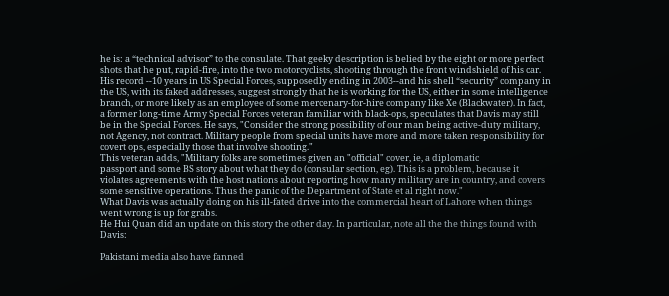he is: a “technical advisor” to the consulate. That geeky description is belied by the eight or more perfect shots that he put, rapid-fire, into the two motorcyclists, shooting through the front windshield of his car.
His record --10 years in US Special Forces, supposedly ending in 2003--and his shell “security” company in the US, with its faked addresses, suggest strongly that he is working for the US, either in some intelligence branch, or more likely as an employee of some mercenary-for-hire company like Xe (Blackwater). In fact, a former long-time Army Special Forces veteran familiar with black-ops, speculates that Davis may still be in the Special Forces. He says, "Consider the strong possibility of our man being active-duty military, not Agency, not contract. Military people from special units have more and more taken responsibility for covert ops, especially those that involve shooting."
This veteran adds, "Military folks are sometimes given an "official" cover, ie, a diplomatic
passport and some BS story about what they do (consular section, eg). This is a problem, because it violates agreements with the host nations about reporting how many military are in country, and covers some sensitive operations. Thus the panic of the Department of State et al right now."
What Davis was actually doing on his ill-fated drive into the commercial heart of Lahore when things went wrong is up for grabs.
He Hui Quan did an update on this story the other day. In particular, note all the the things found with Davis:

Pakistani media also have fanned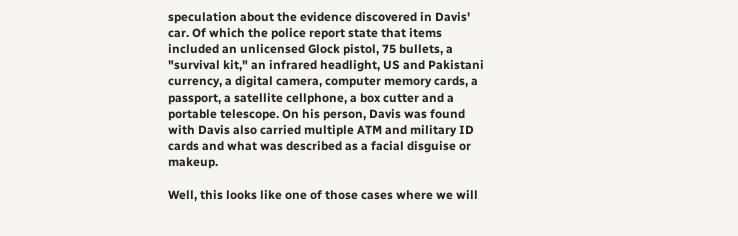speculation about the evidence discovered in Davis' car. Of which the police report state that items included an unlicensed Glock pistol, 75 bullets, a "survival kit," an infrared headlight, US and Pakistani currency, a digital camera, computer memory cards, a passport, a satellite cellphone, a box cutter and a portable telescope. On his person, Davis was found with Davis also carried multiple ATM and military ID cards and what was described as a facial disguise or makeup.

Well, this looks like one of those cases where we will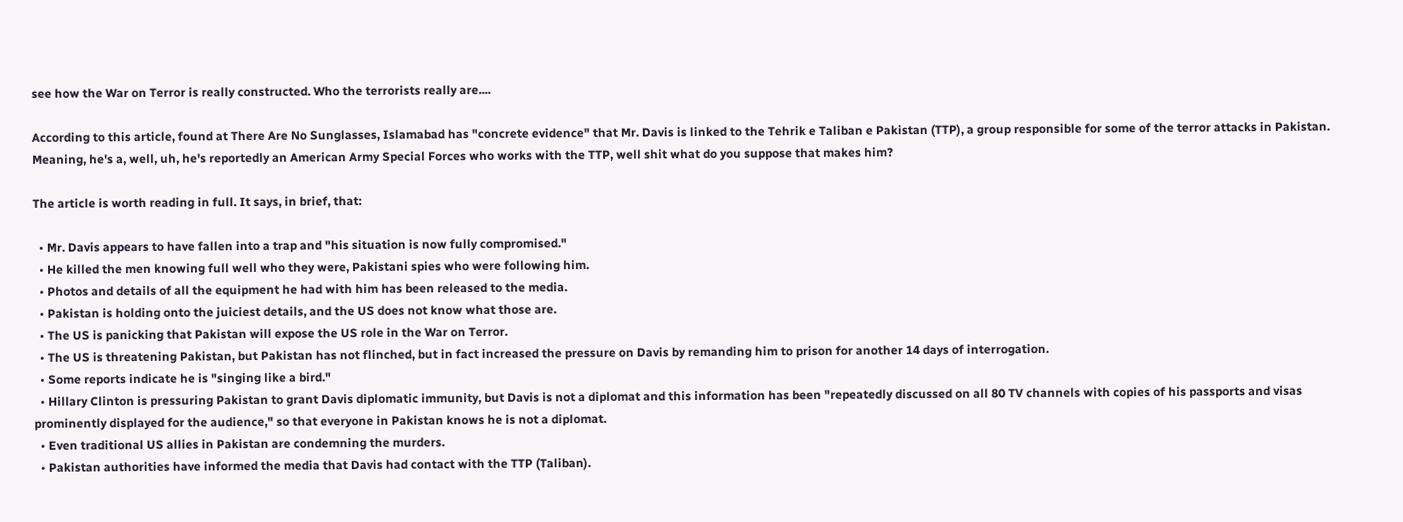see how the War on Terror is really constructed. Who the terrorists really are....

According to this article, found at There Are No Sunglasses, Islamabad has "concrete evidence" that Mr. Davis is linked to the Tehrik e Taliban e Pakistan (TTP), a group responsible for some of the terror attacks in Pakistan. Meaning, he's a, well, uh, he's reportedly an American Army Special Forces who works with the TTP, well shit what do you suppose that makes him?

The article is worth reading in full. It says, in brief, that:

  • Mr. Davis appears to have fallen into a trap and "his situation is now fully compromised."
  • He killed the men knowing full well who they were, Pakistani spies who were following him.
  • Photos and details of all the equipment he had with him has been released to the media.
  • Pakistan is holding onto the juiciest details, and the US does not know what those are.
  • The US is panicking that Pakistan will expose the US role in the War on Terror.
  • The US is threatening Pakistan, but Pakistan has not flinched, but in fact increased the pressure on Davis by remanding him to prison for another 14 days of interrogation.
  • Some reports indicate he is "singing like a bird."
  • Hillary Clinton is pressuring Pakistan to grant Davis diplomatic immunity, but Davis is not a diplomat and this information has been "repeatedly discussed on all 80 TV channels with copies of his passports and visas prominently displayed for the audience," so that everyone in Pakistan knows he is not a diplomat.
  • Even traditional US allies in Pakistan are condemning the murders.
  • Pakistan authorities have informed the media that Davis had contact with the TTP (Taliban).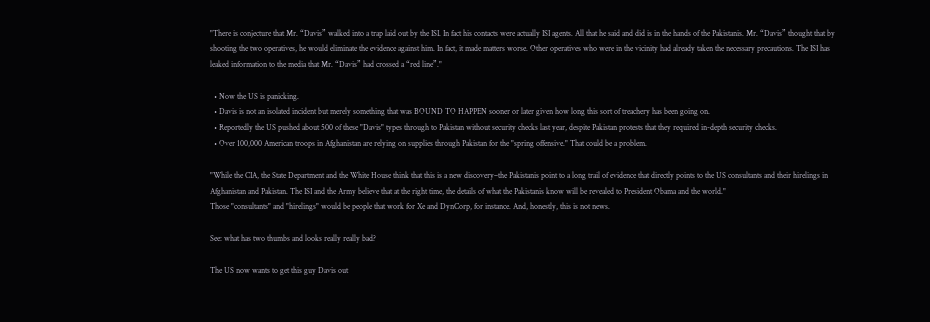"There is conjecture that Mr. “Davis” walked into a trap laid out by the ISI. In fact his contacts were actually ISI agents. All that he said and did is in the hands of the Pakistanis. Mr. “Davis” thought that by shooting the two operatives, he would eliminate the evidence against him. In fact, it made matters worse. Other operatives who were in the vicinity had already taken the necessary precautions. The ISI has leaked information to the media that Mr. “Davis” had crossed a “red line”."

  • Now the US is panicking.
  • Davis is not an isolated incident but merely something that was BOUND TO HAPPEN sooner or later given how long this sort of treachery has been going on.
  • Reportedly the US pushed about 500 of these "Davis" types through to Pakistan without security checks last year, despite Pakistan protests that they required in-depth security checks.
  • Over 100,000 American troops in Afghanistan are relying on supplies through Pakistan for the "spring offensive." That could be a problem.

"While the CIA, the State Department and the White House think that this is a new discovery–the Pakistanis point to a long trail of evidence that directly points to the US consultants and their hirelings in Afghanistan and Pakistan. The ISI and the Army believe that at the right time, the details of what the Pakistanis know will be revealed to President Obama and the world."
Those "consultants" and "hirelings" would be people that work for Xe and DynCorp, for instance. And, honestly, this is not news.

See: what has two thumbs and looks really really bad?

The US now wants to get this guy Davis out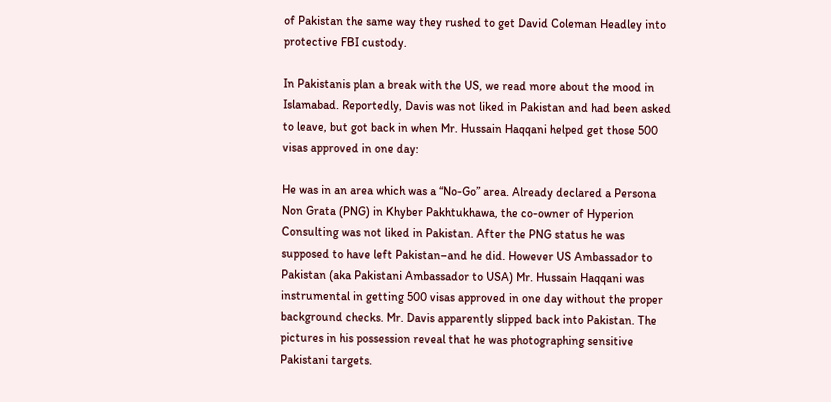of Pakistan the same way they rushed to get David Coleman Headley into protective FBI custody.

In Pakistanis plan a break with the US, we read more about the mood in Islamabad. Reportedly, Davis was not liked in Pakistan and had been asked to leave, but got back in when Mr. Hussain Haqqani helped get those 500 visas approved in one day:

He was in an area which was a “No-Go” area. Already declared a Persona Non Grata (PNG) in Khyber Pakhtukhawa, the co-owner of Hyperion Consulting was not liked in Pakistan. After the PNG status he was supposed to have left Pakistan–and he did. However US Ambassador to Pakistan (aka Pakistani Ambassador to USA) Mr. Hussain Haqqani was instrumental in getting 500 visas approved in one day without the proper background checks. Mr. Davis apparently slipped back into Pakistan. The pictures in his possession reveal that he was photographing sensitive Pakistani targets.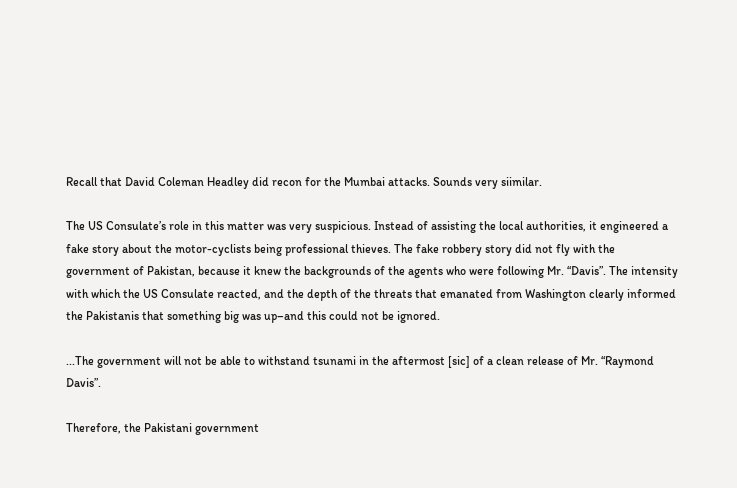Recall that David Coleman Headley did recon for the Mumbai attacks. Sounds very siimilar.

The US Consulate’s role in this matter was very suspicious. Instead of assisting the local authorities, it engineered a fake story about the motor-cyclists being professional thieves. The fake robbery story did not fly with the government of Pakistan, because it knew the backgrounds of the agents who were following Mr. “Davis”. The intensity with which the US Consulate reacted, and the depth of the threats that emanated from Washington clearly informed the Pakistanis that something big was up–and this could not be ignored.

...The government will not be able to withstand tsunami in the aftermost [sic] of a clean release of Mr. “Raymond Davis”.

Therefore, the Pakistani government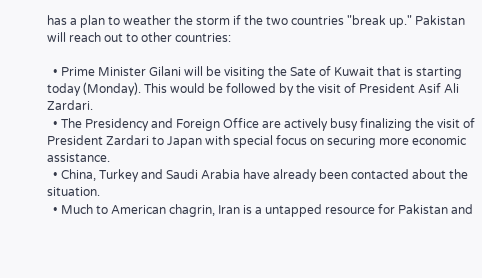has a plan to weather the storm if the two countries "break up." Pakistan will reach out to other countries:

  • Prime Minister Gilani will be visiting the Sate of Kuwait that is starting today (Monday). This would be followed by the visit of President Asif Ali Zardari.
  • The Presidency and Foreign Office are actively busy finalizing the visit of President Zardari to Japan with special focus on securing more economic assistance.
  • China, Turkey and Saudi Arabia have already been contacted about the situation.
  • Much to American chagrin, Iran is a untapped resource for Pakistan and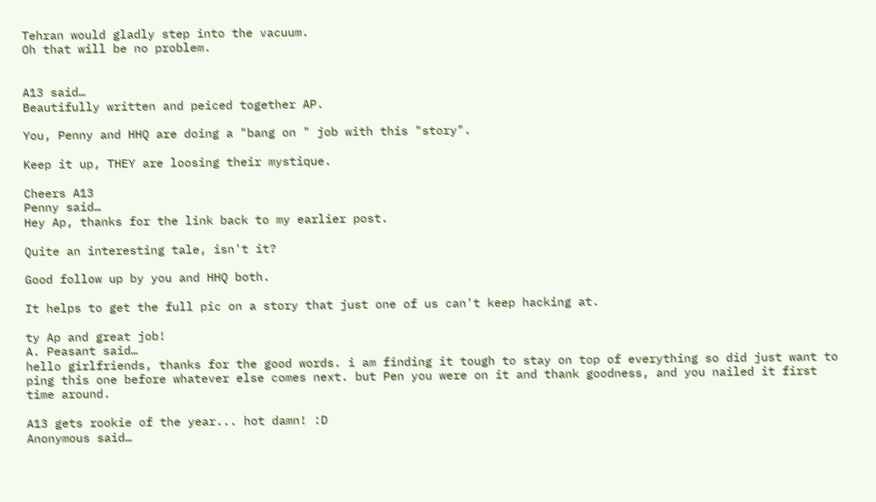Tehran would gladly step into the vacuum.
Oh that will be no problem.


A13 said…
Beautifully written and peiced together AP.

You, Penny and HHQ are doing a "bang on " job with this "story".

Keep it up, THEY are loosing their mystique.

Cheers A13
Penny said…
Hey Ap, thanks for the link back to my earlier post.

Quite an interesting tale, isn't it?

Good follow up by you and HHQ both.

It helps to get the full pic on a story that just one of us can't keep hacking at.

ty Ap and great job!
A. Peasant said…
hello girlfriends, thanks for the good words. i am finding it tough to stay on top of everything so did just want to ping this one before whatever else comes next. but Pen you were on it and thank goodness, and you nailed it first time around.

A13 gets rookie of the year... hot damn! :D
Anonymous said…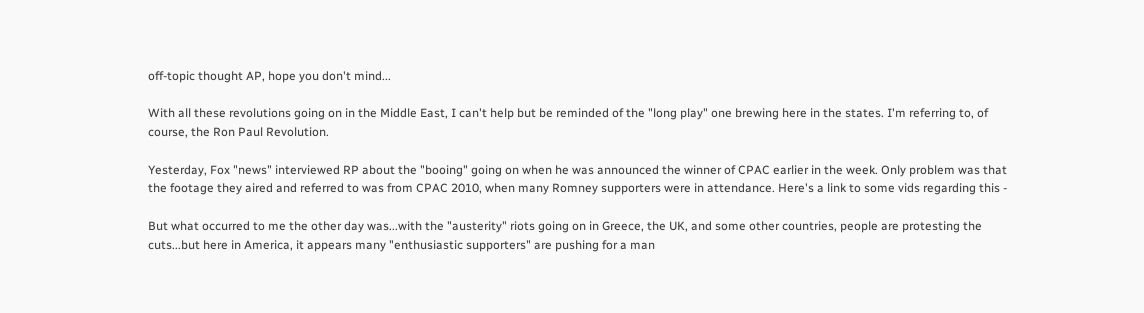off-topic thought AP, hope you don't mind...

With all these revolutions going on in the Middle East, I can't help but be reminded of the "long play" one brewing here in the states. I'm referring to, of course, the Ron Paul Revolution.

Yesterday, Fox "news" interviewed RP about the "booing" going on when he was announced the winner of CPAC earlier in the week. Only problem was that the footage they aired and referred to was from CPAC 2010, when many Romney supporters were in attendance. Here's a link to some vids regarding this -

But what occurred to me the other day was...with the "austerity" riots going on in Greece, the UK, and some other countries, people are protesting the cuts...but here in America, it appears many "enthusiastic supporters" are pushing for a man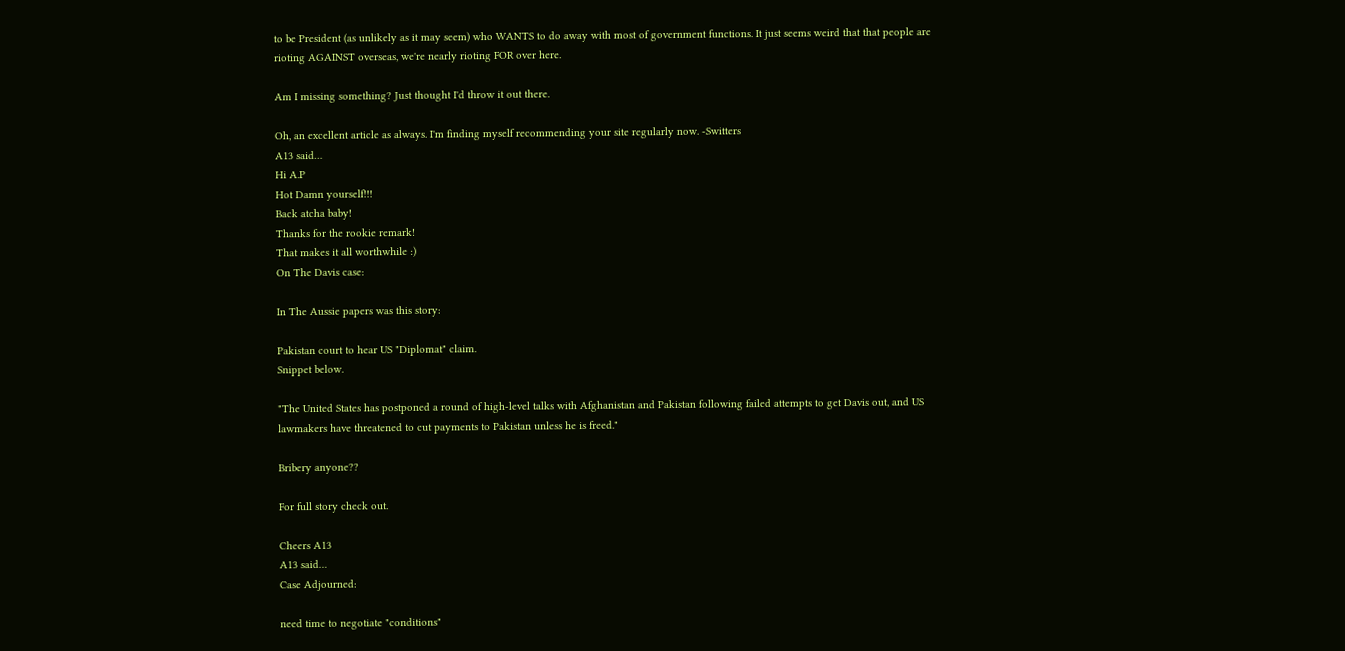to be President (as unlikely as it may seem) who WANTS to do away with most of government functions. It just seems weird that that people are rioting AGAINST overseas, we're nearly rioting FOR over here.

Am I missing something? Just thought I'd throw it out there.

Oh, an excellent article as always. I'm finding myself recommending your site regularly now. -Switters
A13 said…
Hi A.P
Hot Damn yourself!!!
Back atcha baby!
Thanks for the rookie remark!
That makes it all worthwhile :)
On The Davis case:

In The Aussie papers was this story:

Pakistan court to hear US "Diplomat" claim.
Snippet below.

"The United States has postponed a round of high-level talks with Afghanistan and Pakistan following failed attempts to get Davis out, and US lawmakers have threatened to cut payments to Pakistan unless he is freed."

Bribery anyone??

For full story check out.

Cheers A13
A13 said…
Case Adjourned:

need time to negotiate "conditions"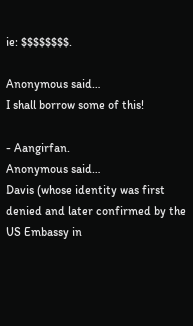ie: $$$$$$$$.

Anonymous said…
I shall borrow some of this!

- Aangirfan.
Anonymous said…
Davis (whose identity was first denied and later confirmed by the US Embassy in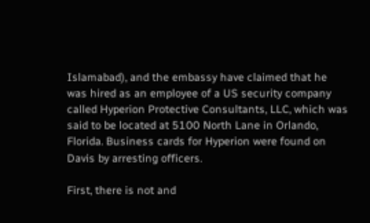Islamabad), and the embassy have claimed that he was hired as an employee of a US security company called Hyperion Protective Consultants, LLC, which was said to be located at 5100 North Lane in Orlando, Florida. Business cards for Hyperion were found on Davis by arresting officers.

First, there is not and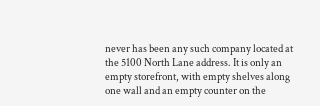never has been any such company located at the 5100 North Lane address. It is only an empty storefront, with empty shelves along one wall and an empty counter on the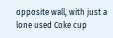opposite wall, with just a lone used Coke cup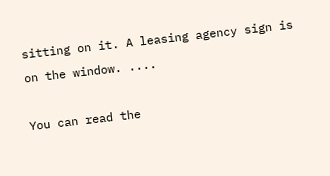sitting on it. A leasing agency sign is on the window. ....

You can read the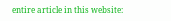entire article in this website: